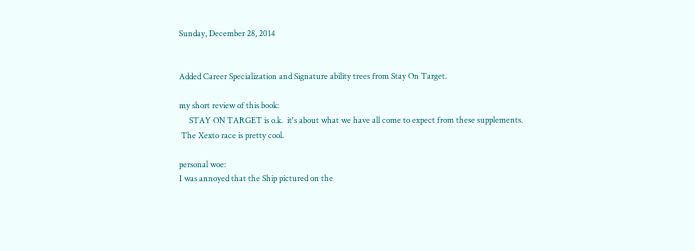Sunday, December 28, 2014


Added Career Specialization and Signature ability trees from Stay On Target.

my short review of this book:
     STAY ON TARGET is o.k.  it's about what we have all come to expect from these supplements.
 The Xexto race is pretty cool.

personal woe:
I was annoyed that the Ship pictured on the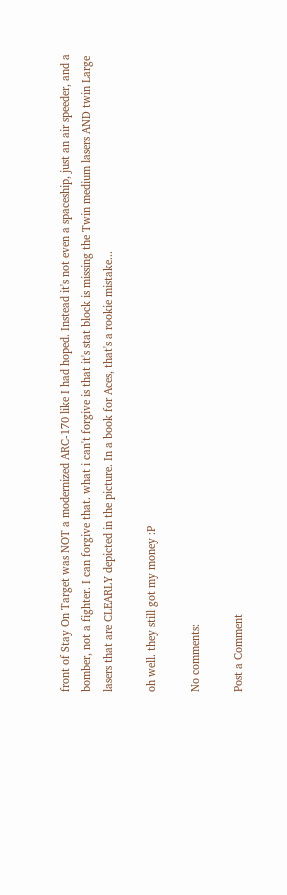front of Stay On Target was NOT a modernized ARC-170 like I had hoped. Instead it's not even a spaceship, just an air speeder, and a bomber, not a fighter. I can forgive that. what i can't forgive is that it's stat block is missing the Twin medium lasers AND twin Large lasers that are CLEARLY depicted in the picture. In a book for Aces, that's a rookie mistake...

oh well. they still got my money :P

No comments:

Post a Comment